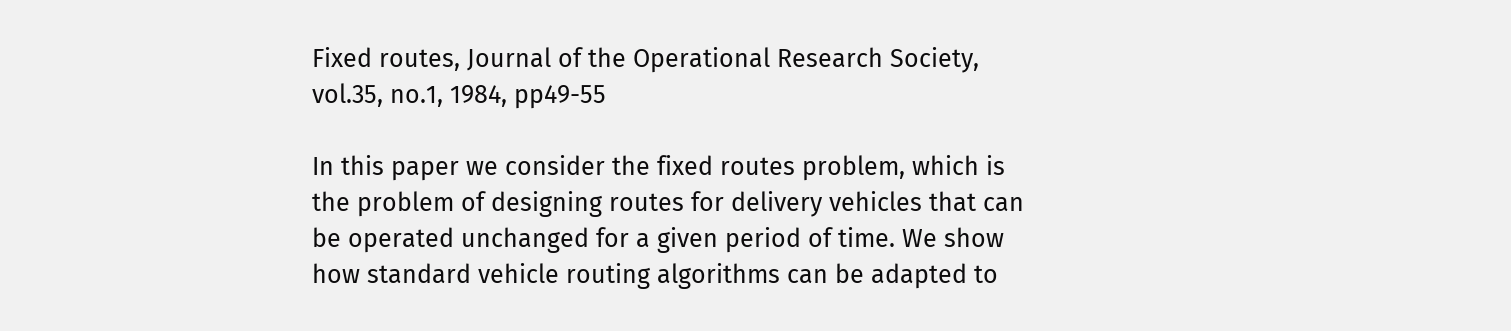Fixed routes, Journal of the Operational Research Society, vol.35, no.1, 1984, pp49-55

In this paper we consider the fixed routes problem, which is the problem of designing routes for delivery vehicles that can be operated unchanged for a given period of time. We show how standard vehicle routing algorithms can be adapted to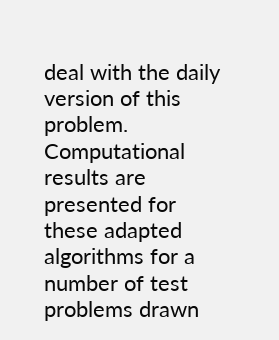deal with the daily version of this problem. Computational results are presented for these adapted algorithms for a number of test problems drawn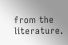from the literature.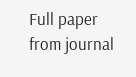Full paper from journal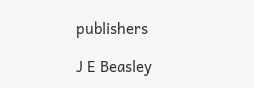publishers

J E Beasley